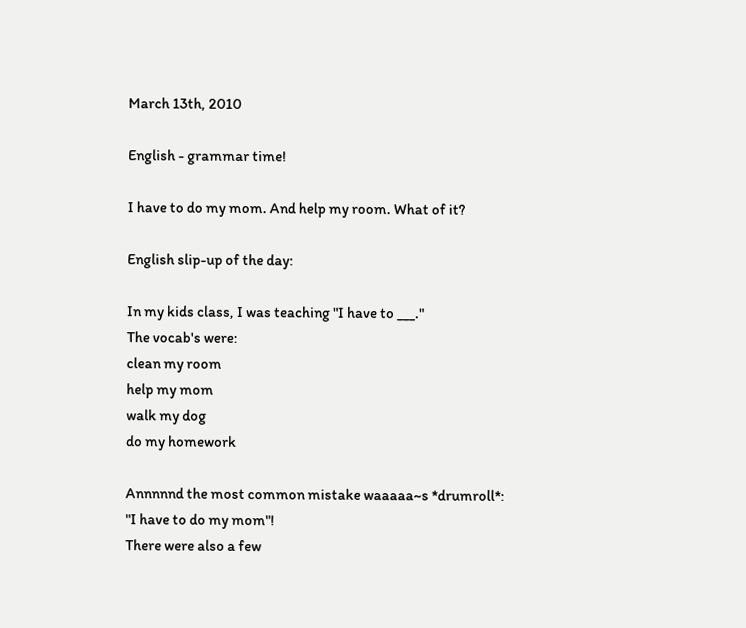March 13th, 2010

English - grammar time!

I have to do my mom. And help my room. What of it?

English slip-up of the day:

In my kids class, I was teaching "I have to ___."
The vocab's were:
clean my room
help my mom
walk my dog
do my homework

Annnnnd the most common mistake waaaaa~s *drumroll*:
"I have to do my mom"!
There were also a few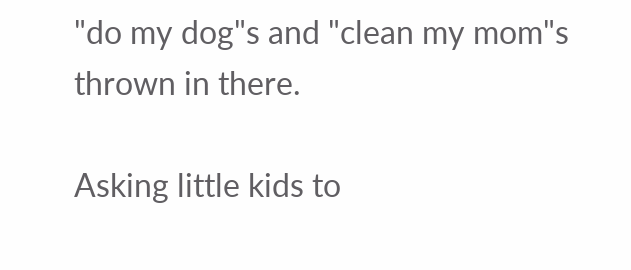"do my dog"s and "clean my mom"s thrown in there.

Asking little kids to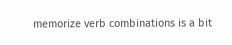memorize verb combinations is a bit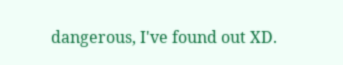dangerous, I've found out XD.